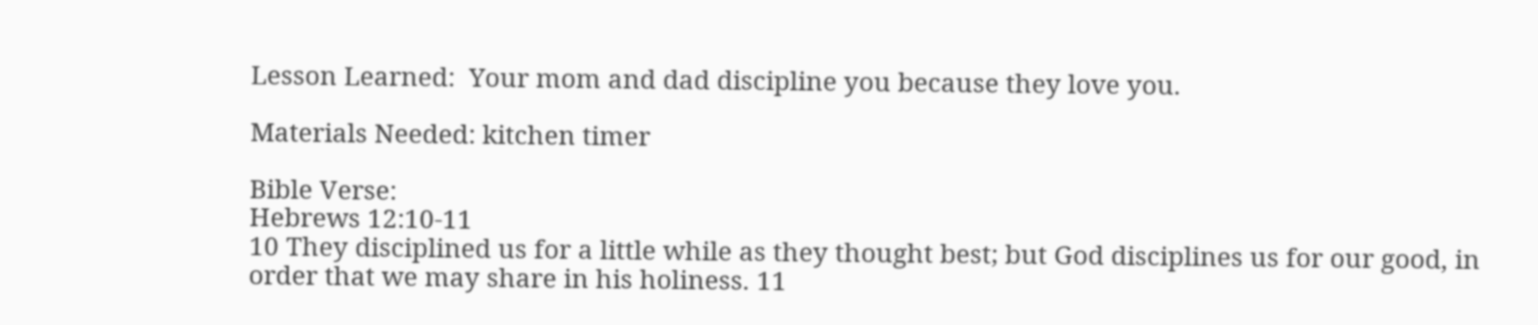Lesson Learned:  Your mom and dad discipline you because they love you.

Materials Needed: kitchen timer

Bible Verse:
Hebrews 12:10-11
10 They disciplined us for a little while as they thought best; but God disciplines us for our good, in order that we may share in his holiness. 11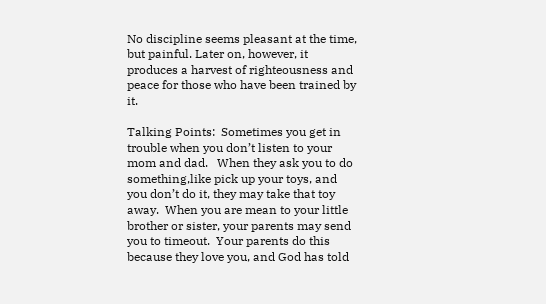No discipline seems pleasant at the time, but painful. Later on, however, it produces a harvest of righteousness and peace for those who have been trained by it.

Talking Points:  Sometimes you get in trouble when you don’t listen to your mom and dad.   When they ask you to do something,like pick up your toys, and you don’t do it, they may take that toy away.  When you are mean to your little brother or sister, your parents may send you to timeout.  Your parents do this because they love you, and God has told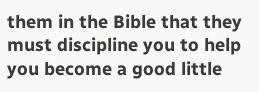them in the Bible that they must discipline you to help you become a good little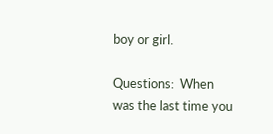boy or girl.

Questions:  When was the last time you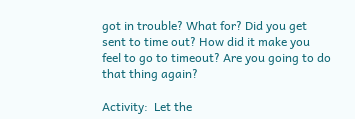got in trouble? What for? Did you get sent to time out? How did it make you feel to go to timeout? Are you going to do that thing again?

Activity:  Let the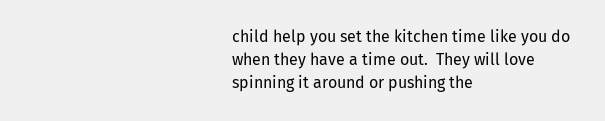child help you set the kitchen time like you do when they have a time out.  They will love spinning it around or pushing the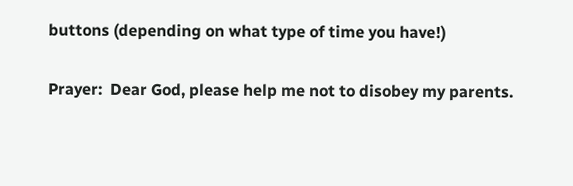buttons (depending on what type of time you have!)

Prayer:  Dear God, please help me not to disobey my parents.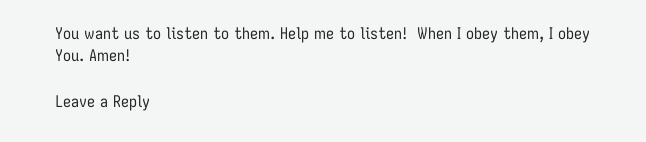You want us to listen to them. Help me to listen!  When I obey them, I obey You. Amen!

Leave a Reply